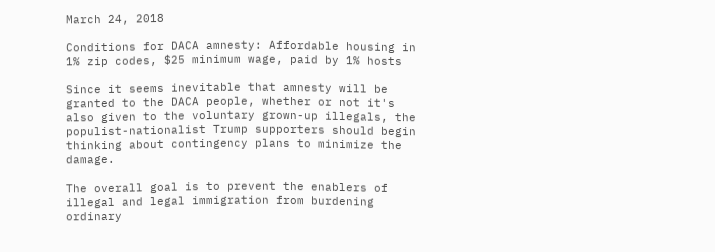March 24, 2018

Conditions for DACA amnesty: Affordable housing in 1% zip codes, $25 minimum wage, paid by 1% hosts

Since it seems inevitable that amnesty will be granted to the DACA people, whether or not it's also given to the voluntary grown-up illegals, the populist-nationalist Trump supporters should begin thinking about contingency plans to minimize the damage.

The overall goal is to prevent the enablers of illegal and legal immigration from burdening ordinary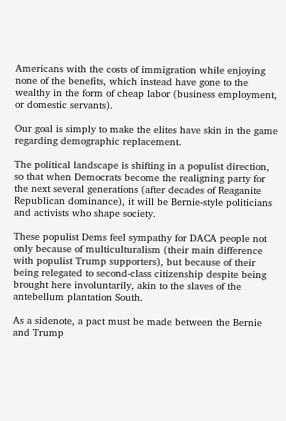Americans with the costs of immigration while enjoying none of the benefits, which instead have gone to the wealthy in the form of cheap labor (business employment, or domestic servants).

Our goal is simply to make the elites have skin in the game regarding demographic replacement.

The political landscape is shifting in a populist direction, so that when Democrats become the realigning party for the next several generations (after decades of Reaganite Republican dominance), it will be Bernie-style politicians and activists who shape society.

These populist Dems feel sympathy for DACA people not only because of multiculturalism (their main difference with populist Trump supporters), but because of their being relegated to second-class citizenship despite being brought here involuntarily, akin to the slaves of the antebellum plantation South.

As a sidenote, a pact must be made between the Bernie and Trump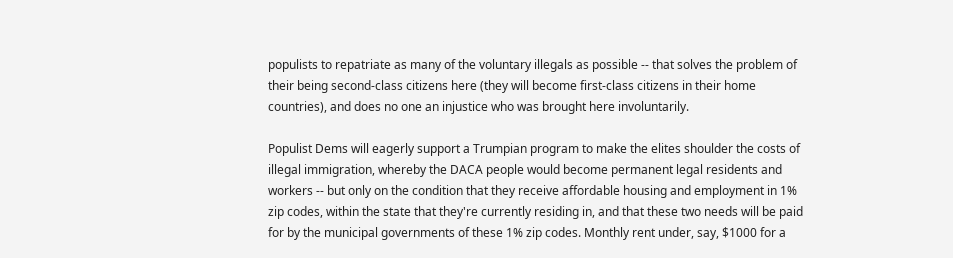populists to repatriate as many of the voluntary illegals as possible -- that solves the problem of their being second-class citizens here (they will become first-class citizens in their home countries), and does no one an injustice who was brought here involuntarily.

Populist Dems will eagerly support a Trumpian program to make the elites shoulder the costs of illegal immigration, whereby the DACA people would become permanent legal residents and workers -- but only on the condition that they receive affordable housing and employment in 1% zip codes, within the state that they're currently residing in, and that these two needs will be paid for by the municipal governments of these 1% zip codes. Monthly rent under, say, $1000 for a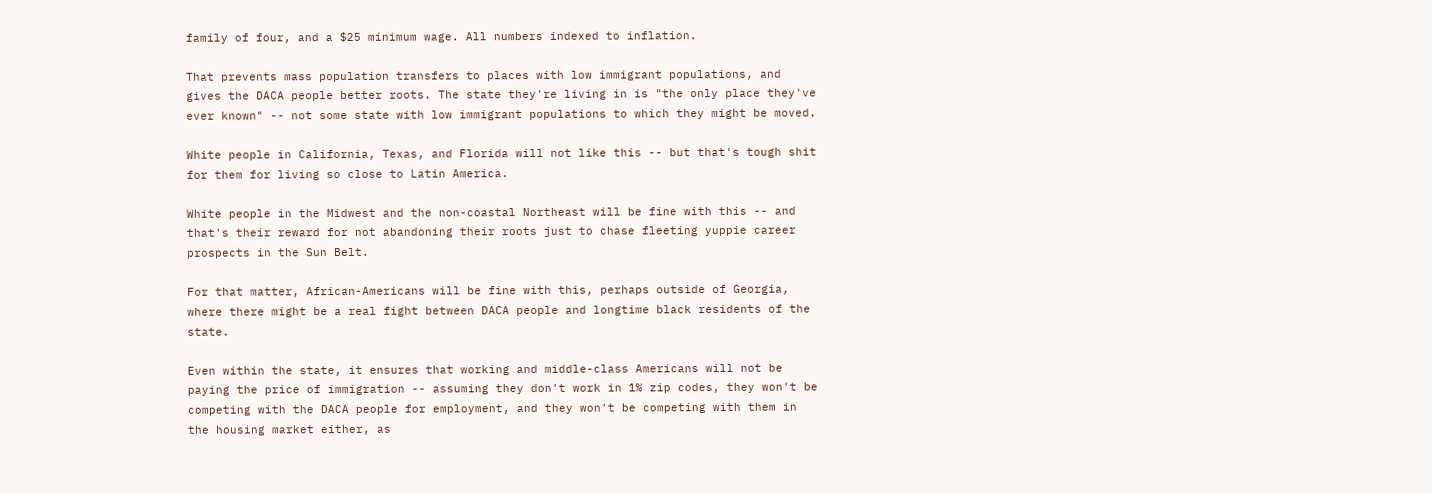family of four, and a $25 minimum wage. All numbers indexed to inflation.

That prevents mass population transfers to places with low immigrant populations, and gives the DACA people better roots. The state they're living in is "the only place they've ever known" -- not some state with low immigrant populations to which they might be moved.

White people in California, Texas, and Florida will not like this -- but that's tough shit for them for living so close to Latin America.

White people in the Midwest and the non-coastal Northeast will be fine with this -- and that's their reward for not abandoning their roots just to chase fleeting yuppie career prospects in the Sun Belt.

For that matter, African-Americans will be fine with this, perhaps outside of Georgia, where there might be a real fight between DACA people and longtime black residents of the state.

Even within the state, it ensures that working and middle-class Americans will not be paying the price of immigration -- assuming they don't work in 1% zip codes, they won't be competing with the DACA people for employment, and they won't be competing with them in the housing market either, as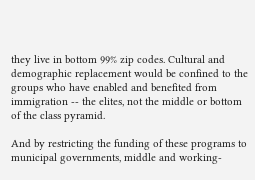they live in bottom 99% zip codes. Cultural and demographic replacement would be confined to the groups who have enabled and benefited from immigration -- the elites, not the middle or bottom of the class pyramid.

And by restricting the funding of these programs to municipal governments, middle and working-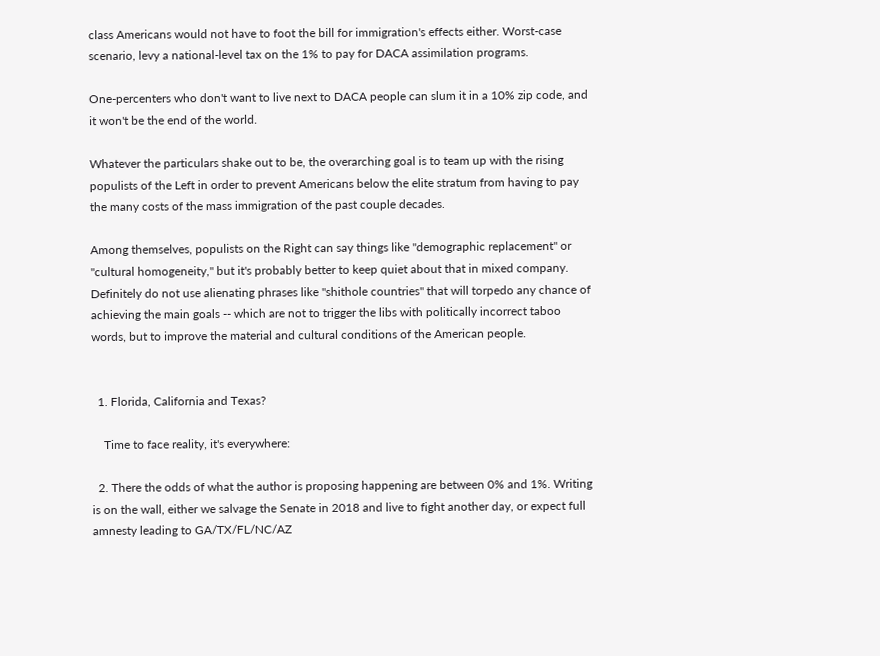class Americans would not have to foot the bill for immigration's effects either. Worst-case scenario, levy a national-level tax on the 1% to pay for DACA assimilation programs.

One-percenters who don't want to live next to DACA people can slum it in a 10% zip code, and it won't be the end of the world.

Whatever the particulars shake out to be, the overarching goal is to team up with the rising populists of the Left in order to prevent Americans below the elite stratum from having to pay the many costs of the mass immigration of the past couple decades.

Among themselves, populists on the Right can say things like "demographic replacement" or "cultural homogeneity," but it's probably better to keep quiet about that in mixed company. Definitely do not use alienating phrases like "shithole countries" that will torpedo any chance of achieving the main goals -- which are not to trigger the libs with politically incorrect taboo words, but to improve the material and cultural conditions of the American people.


  1. Florida, California and Texas?

    Time to face reality, it's everywhere:

  2. There the odds of what the author is proposing happening are between 0% and 1%. Writing is on the wall, either we salvage the Senate in 2018 and live to fight another day, or expect full amnesty leading to GA/TX/FL/NC/AZ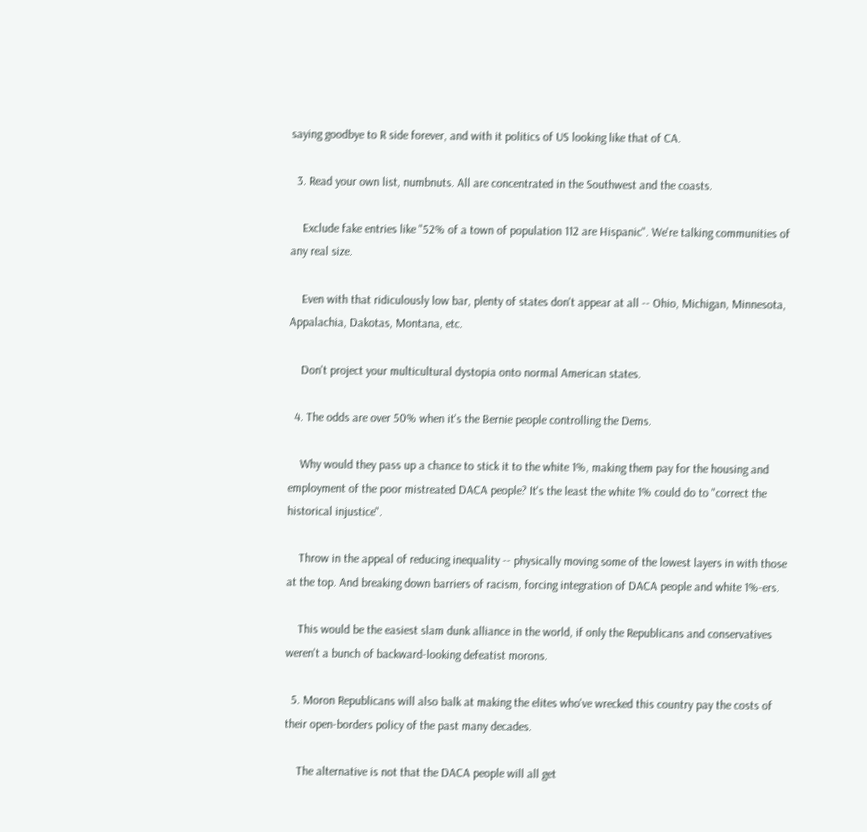saying goodbye to R side forever, and with it politics of US looking like that of CA.

  3. Read your own list, numbnuts. All are concentrated in the Southwest and the coasts.

    Exclude fake entries like "52% of a town of population 112 are Hispanic". We're talking communities of any real size.

    Even with that ridiculously low bar, plenty of states don't appear at all -- Ohio, Michigan, Minnesota, Appalachia, Dakotas, Montana, etc.

    Don't project your multicultural dystopia onto normal American states.

  4. The odds are over 50% when it's the Bernie people controlling the Dems.

    Why would they pass up a chance to stick it to the white 1%, making them pay for the housing and employment of the poor mistreated DACA people? It's the least the white 1% could do to "correct the historical injustice".

    Throw in the appeal of reducing inequality -- physically moving some of the lowest layers in with those at the top. And breaking down barriers of racism, forcing integration of DACA people and white 1%-ers.

    This would be the easiest slam dunk alliance in the world, if only the Republicans and conservatives weren't a bunch of backward-looking defeatist morons.

  5. Moron Republicans will also balk at making the elites who've wrecked this country pay the costs of their open-borders policy of the past many decades.

    The alternative is not that the DACA people will all get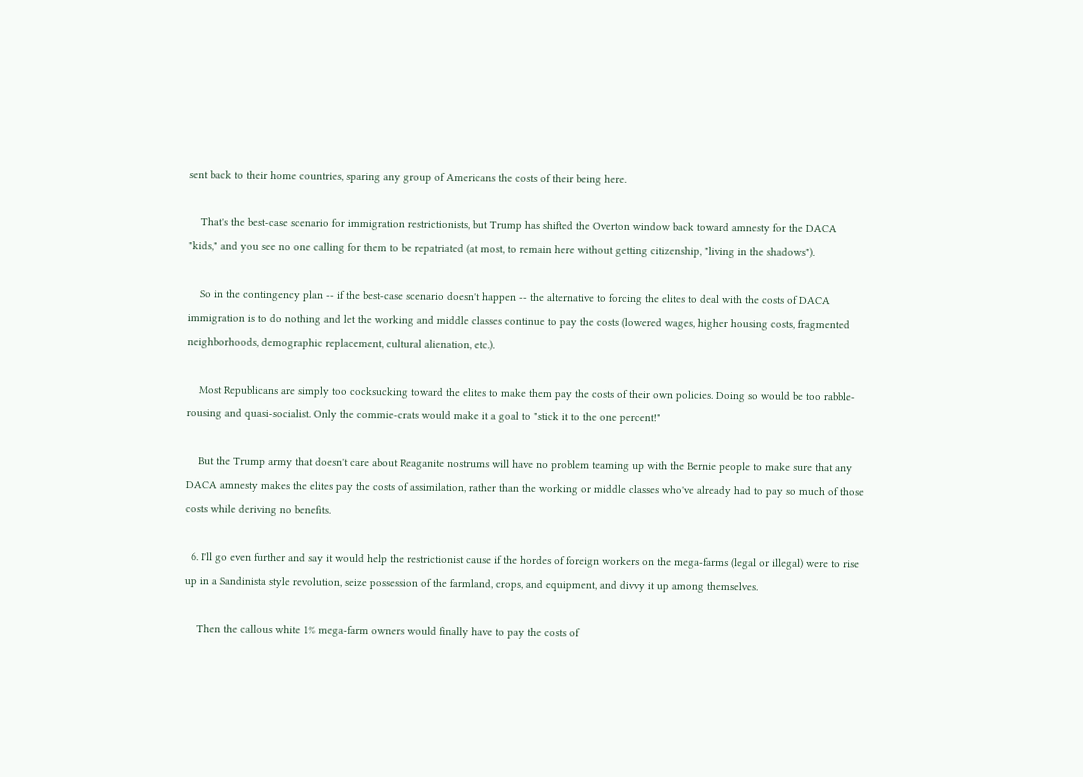sent back to their home countries, sparing any group of Americans the costs of their being here.

    That's the best-case scenario for immigration restrictionists, but Trump has shifted the Overton window back toward amnesty for the DACA "kids," and you see no one calling for them to be repatriated (at most, to remain here without getting citizenship, "living in the shadows").

    So in the contingency plan -- if the best-case scenario doesn't happen -- the alternative to forcing the elites to deal with the costs of DACA immigration is to do nothing and let the working and middle classes continue to pay the costs (lowered wages, higher housing costs, fragmented neighborhoods, demographic replacement, cultural alienation, etc.).

    Most Republicans are simply too cocksucking toward the elites to make them pay the costs of their own policies. Doing so would be too rabble-rousing and quasi-socialist. Only the commie-crats would make it a goal to "stick it to the one percent!"

    But the Trump army that doesn't care about Reaganite nostrums will have no problem teaming up with the Bernie people to make sure that any DACA amnesty makes the elites pay the costs of assimilation, rather than the working or middle classes who've already had to pay so much of those costs while deriving no benefits.

  6. I'll go even further and say it would help the restrictionist cause if the hordes of foreign workers on the mega-farms (legal or illegal) were to rise up in a Sandinista style revolution, seize possession of the farmland, crops, and equipment, and divvy it up among themselves.

    Then the callous white 1% mega-farm owners would finally have to pay the costs of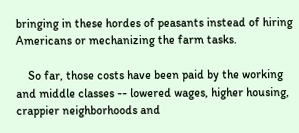bringing in these hordes of peasants instead of hiring Americans or mechanizing the farm tasks.

    So far, those costs have been paid by the working and middle classes -- lowered wages, higher housing, crappier neighborhoods and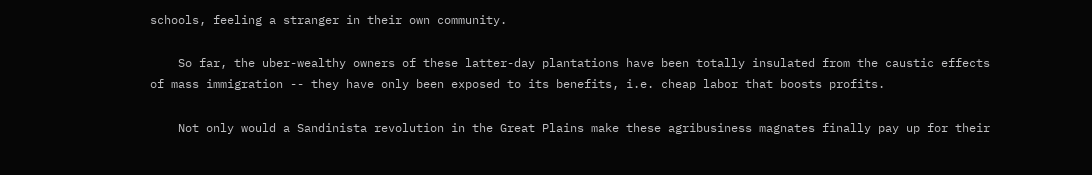schools, feeling a stranger in their own community.

    So far, the uber-wealthy owners of these latter-day plantations have been totally insulated from the caustic effects of mass immigration -- they have only been exposed to its benefits, i.e. cheap labor that boosts profits.

    Not only would a Sandinista revolution in the Great Plains make these agribusiness magnates finally pay up for their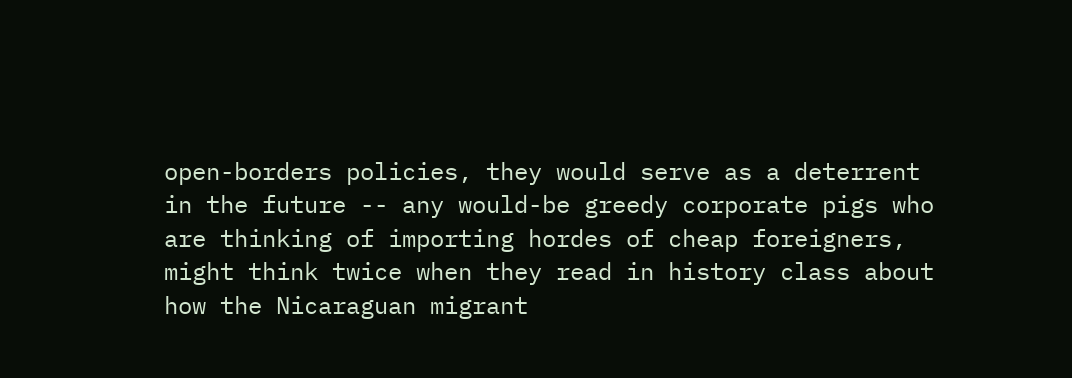open-borders policies, they would serve as a deterrent in the future -- any would-be greedy corporate pigs who are thinking of importing hordes of cheap foreigners, might think twice when they read in history class about how the Nicaraguan migrant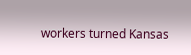workers turned Kansas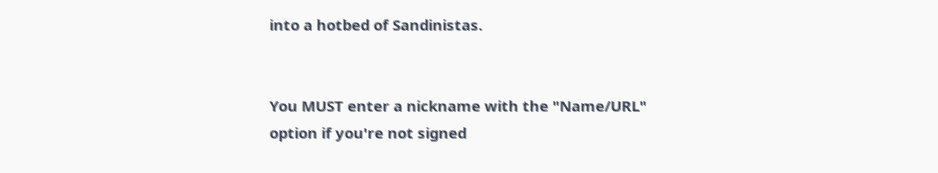into a hotbed of Sandinistas.


You MUST enter a nickname with the "Name/URL" option if you're not signed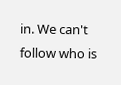in. We can't follow who is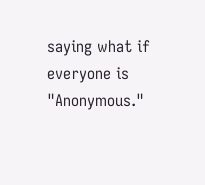saying what if everyone is "Anonymous."